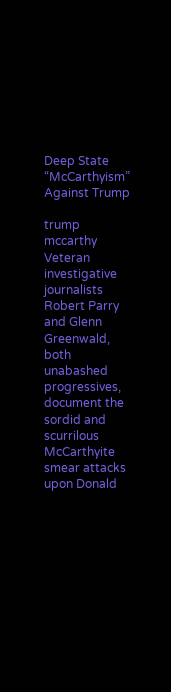Deep State “McCarthyism” Against Trump

trump mccarthy
Veteran investigative journalists Robert Parry and Glenn Greenwald, both unabashed progressives, document the sordid and scurrilous McCarthyite smear attacks upon Donald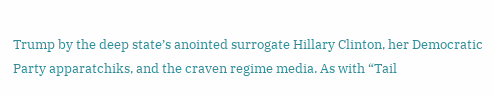Trump by the deep state’s anointed surrogate Hillary Clinton, her Democratic Party apparatchiks, and the craven regime media. As with “Tail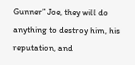Gunner” Joe, they will do anything to destroy him, his reputation, and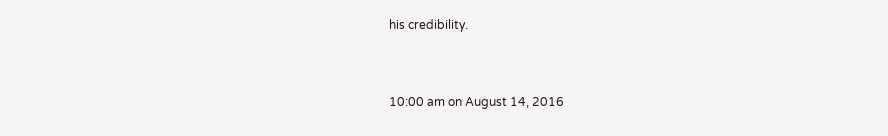his credibility.


10:00 am on August 14, 2016